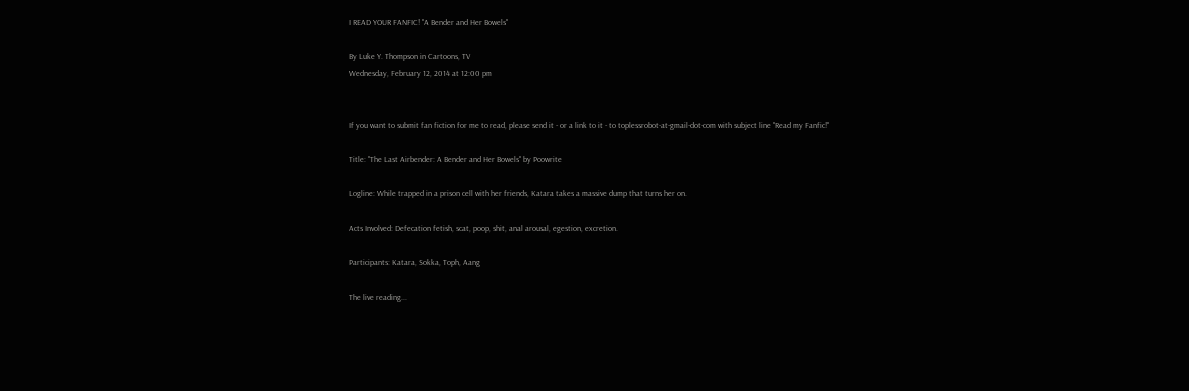I READ YOUR FANFIC! "A Bender and Her Bowels"

By Luke Y. Thompson in Cartoons, TV
Wednesday, February 12, 2014 at 12:00 pm


If you want to submit fan fiction for me to read, please send it - or a link to it - to toplessrobot-at-gmail-dot-com with subject line "Read my Fanfic!"

Title: "The Last Airbender: A Bender and Her Bowels" by Poowrite

Logline: While trapped in a prison cell with her friends, Katara takes a massive dump that turns her on.

Acts Involved: Defecation fetish, scat, poop, shit, anal arousal, egestion, excretion.

Participants: Katara, Sokka, Toph, Aang

The live reading...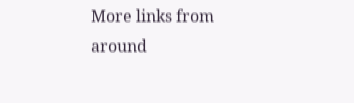More links from around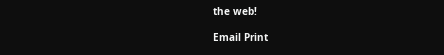the web!

Email Print